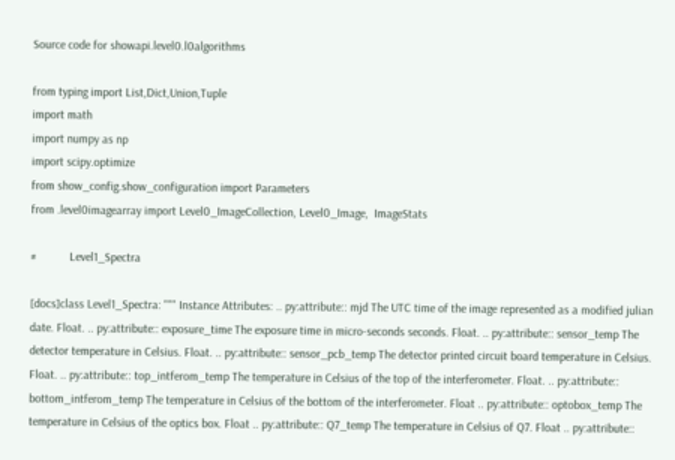Source code for showapi.level0.l0algorithms

from typing import List,Dict,Union,Tuple
import math
import numpy as np
import scipy.optimize
from show_config.show_configuration import Parameters
from .level0imagearray import Level0_ImageCollection, Level0_Image,  ImageStats

#           Level1_Spectra

[docs]class Level1_Spectra: """ Instance Attributes: .. py:attribute:: mjd The UTC time of the image represented as a modified julian date. Float. .. py:attribute:: exposure_time The exposure time in micro-seconds seconds. Float. .. py:attribute:: sensor_temp The detector temperature in Celsius. Float. .. py:attribute:: sensor_pcb_temp The detector printed circuit board temperature in Celsius. Float. .. py:attribute:: top_intferom_temp The temperature in Celsius of the top of the interferometer. Float. .. py:attribute:: bottom_intferom_temp The temperature in Celsius of the bottom of the interferometer. Float .. py:attribute:: optobox_temp The temperature in Celsius of the optics box. Float .. py:attribute:: Q7_temp The temperature in Celsius of Q7. Float .. py:attribute::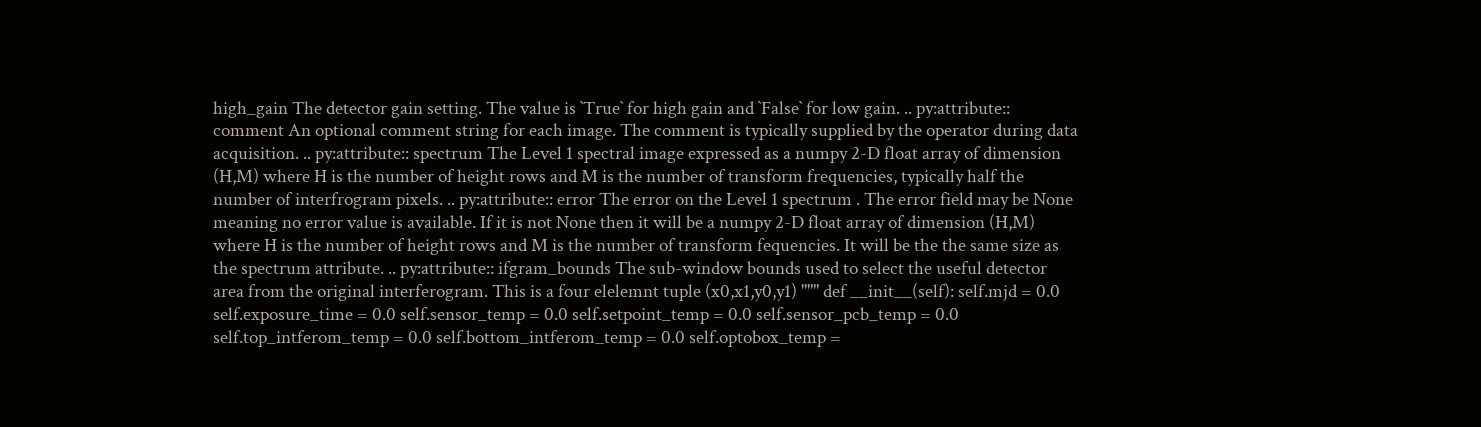high_gain The detector gain setting. The value is `True` for high gain and `False` for low gain. .. py:attribute:: comment An optional comment string for each image. The comment is typically supplied by the operator during data acquisition. .. py:attribute:: spectrum The Level 1 spectral image expressed as a numpy 2-D float array of dimension (H,M) where H is the number of height rows and M is the number of transform frequencies, typically half the number of interfrogram pixels. .. py:attribute:: error The error on the Level 1 spectrum . The error field may be None meaning no error value is available. If it is not None then it will be a numpy 2-D float array of dimension (H,M) where H is the number of height rows and M is the number of transform fequencies. It will be the the same size as the spectrum attribute. .. py:attribute:: ifgram_bounds The sub-window bounds used to select the useful detector area from the original interferogram. This is a four elelemnt tuple (x0,x1,y0,y1) """ def __init__(self): self.mjd = 0.0 self.exposure_time = 0.0 self.sensor_temp = 0.0 self.setpoint_temp = 0.0 self.sensor_pcb_temp = 0.0 self.top_intferom_temp = 0.0 self.bottom_intferom_temp = 0.0 self.optobox_temp =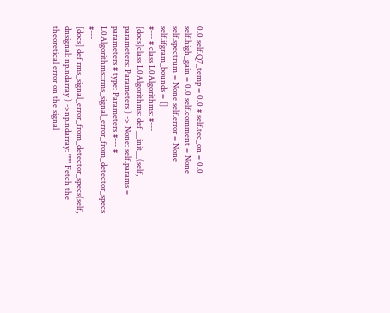0.0 self.Q7_temp = 0.0 # self.tec_on = 0.0 self.high_gain = 0.0 self.comment = None self.spectrum = None self.error = None self.ifgram_bounds = []
#--- # class L0Algorithms: #---
[docs]class L0Algorithms: def __init__(self, parameters: Parameters ) -> None: self.params = parameters # type: Parameters #--- # L0Algorithms::rms_signal_error_from_detector_specs #---
[docs] def rms_signal_error_from_detector_specs(self, dnsignal: np.ndarray ) ->np.ndarray: """ Fetch the theoretical error on the signal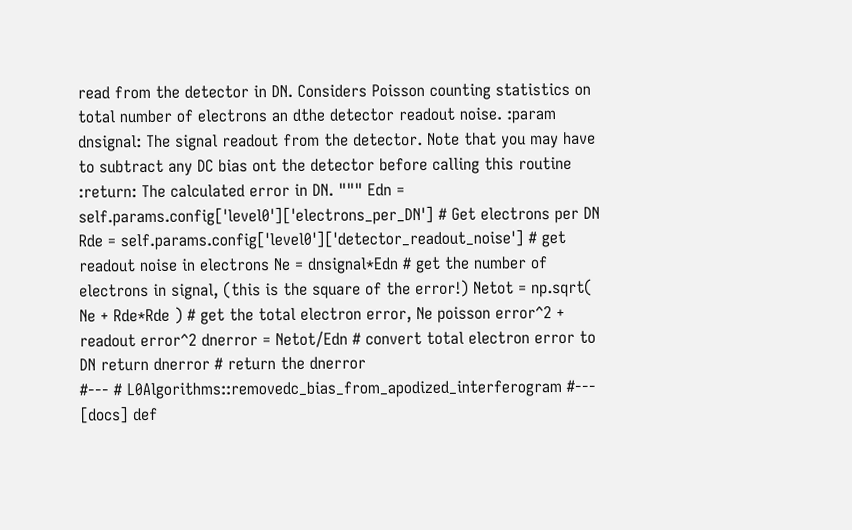read from the detector in DN. Considers Poisson counting statistics on total number of electrons an dthe detector readout noise. :param dnsignal: The signal readout from the detector. Note that you may have to subtract any DC bias ont the detector before calling this routine :return: The calculated error in DN. """ Edn = self.params.config['level0']['electrons_per_DN'] # Get electrons per DN Rde = self.params.config['level0']['detector_readout_noise'] # get readout noise in electrons Ne = dnsignal*Edn # get the number of electrons in signal, (this is the square of the error!) Netot = np.sqrt( Ne + Rde*Rde ) # get the total electron error, Ne poisson error^2 + readout error^2 dnerror = Netot/Edn # convert total electron error to DN return dnerror # return the dnerror
#--- # L0Algorithms::removedc_bias_from_apodized_interferogram #---
[docs] def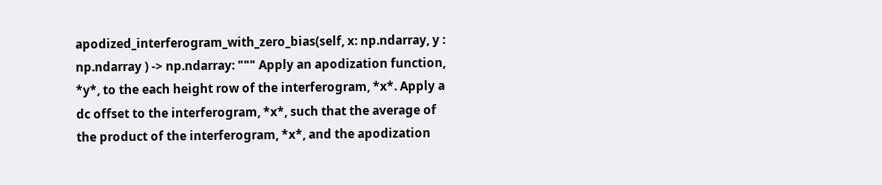apodized_interferogram_with_zero_bias(self, x: np.ndarray, y : np.ndarray ) -> np.ndarray: """ Apply an apodization function, *y*, to the each height row of the interferogram, *x*. Apply a dc offset to the interferogram, *x*, such that the average of the product of the interferogram, *x*, and the apodization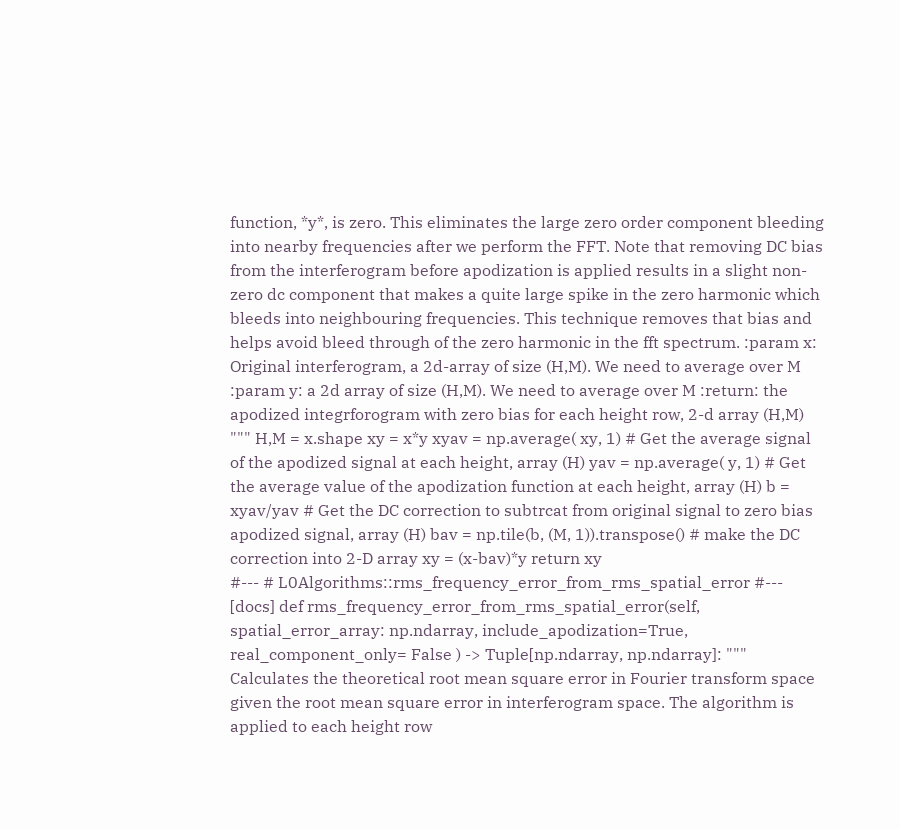function, *y*, is zero. This eliminates the large zero order component bleeding into nearby frequencies after we perform the FFT. Note that removing DC bias from the interferogram before apodization is applied results in a slight non-zero dc component that makes a quite large spike in the zero harmonic which bleeds into neighbouring frequencies. This technique removes that bias and helps avoid bleed through of the zero harmonic in the fft spectrum. :param x: Original interferogram, a 2d-array of size (H,M). We need to average over M :param y: a 2d array of size (H,M). We need to average over M :return: the apodized integrforogram with zero bias for each height row, 2-d array (H,M) """ H,M = x.shape xy = x*y xyav = np.average( xy, 1) # Get the average signal of the apodized signal at each height, array (H) yav = np.average( y, 1) # Get the average value of the apodization function at each height, array (H) b = xyav/yav # Get the DC correction to subtrcat from original signal to zero bias apodized signal, array (H) bav = np.tile(b, (M, 1)).transpose() # make the DC correction into 2-D array xy = (x-bav)*y return xy
#--- # L0Algorithms::rms_frequency_error_from_rms_spatial_error #---
[docs] def rms_frequency_error_from_rms_spatial_error(self, spatial_error_array: np.ndarray, include_apodization=True, real_component_only= False ) -> Tuple[np.ndarray, np.ndarray]: """ Calculates the theoretical root mean square error in Fourier transform space given the root mean square error in interferogram space. The algorithm is applied to each height row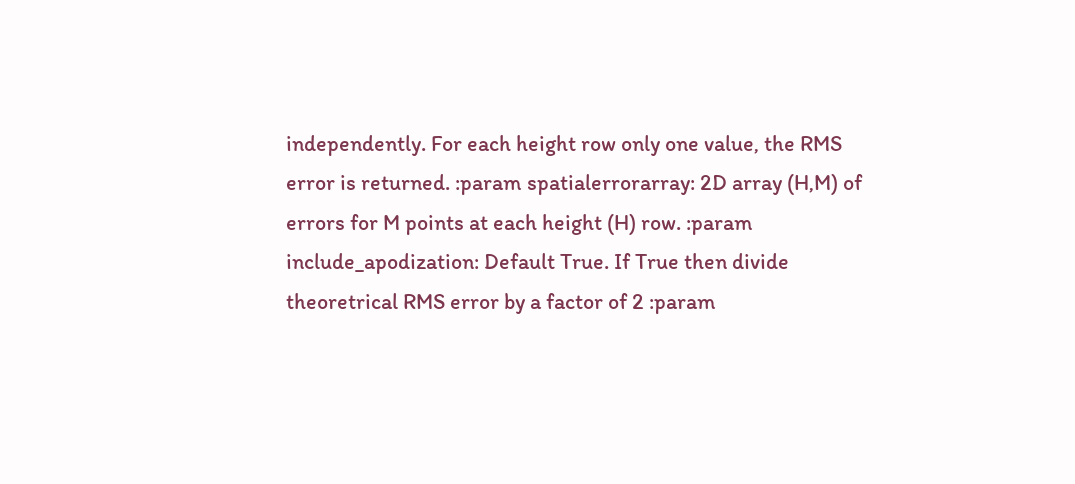independently. For each height row only one value, the RMS error is returned. :param spatialerrorarray: 2D array (H,M) of errors for M points at each height (H) row. :param include_apodization: Default True. If True then divide theoretrical RMS error by a factor of 2 :param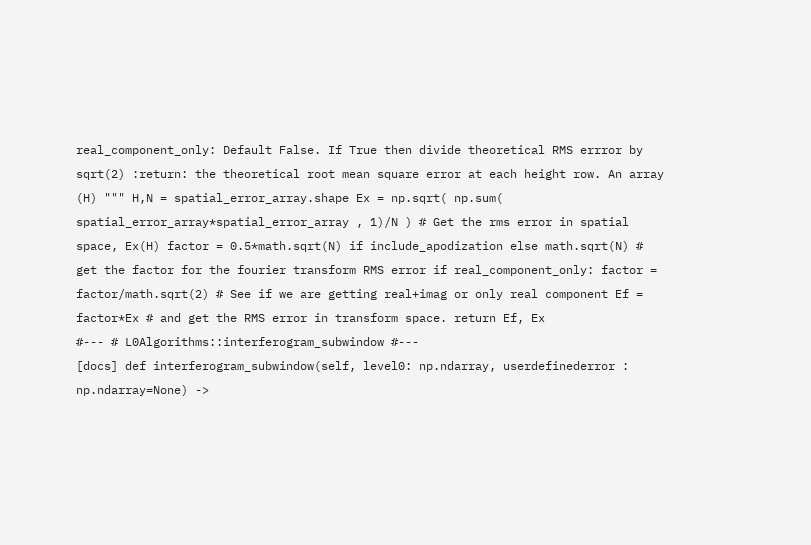real_component_only: Default False. If True then divide theoretical RMS errror by sqrt(2) :return: the theoretical root mean square error at each height row. An array (H) """ H,N = spatial_error_array.shape Ex = np.sqrt( np.sum( spatial_error_array*spatial_error_array , 1)/N ) # Get the rms error in spatial space, Ex(H) factor = 0.5*math.sqrt(N) if include_apodization else math.sqrt(N) # get the factor for the fourier transform RMS error if real_component_only: factor = factor/math.sqrt(2) # See if we are getting real+imag or only real component Ef = factor*Ex # and get the RMS error in transform space. return Ef, Ex
#--- # L0Algorithms::interferogram_subwindow #---
[docs] def interferogram_subwindow(self, level0: np.ndarray, userdefinederror : np.ndarray=None) ->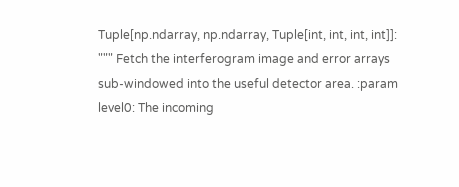Tuple[np.ndarray, np.ndarray, Tuple[int, int, int, int]]: """ Fetch the interferogram image and error arrays sub-windowed into the useful detector area. :param level0: The incoming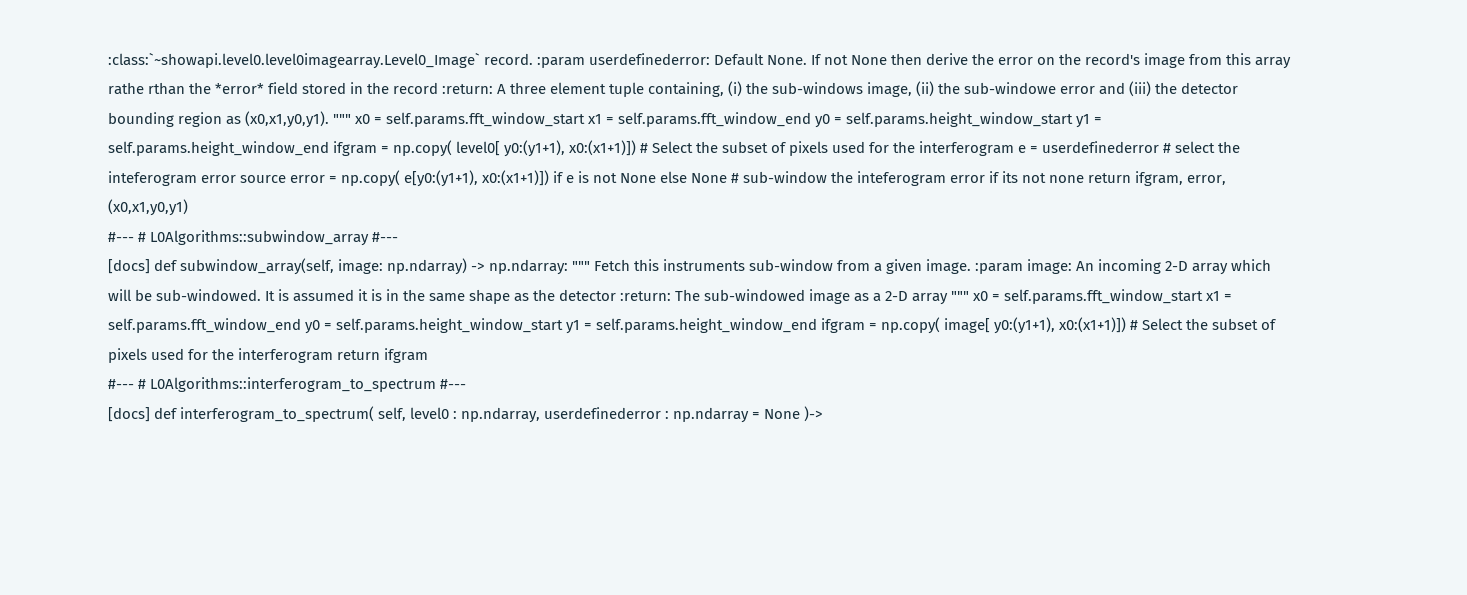:class:`~showapi.level0.level0imagearray.Level0_Image` record. :param userdefinederror: Default None. If not None then derive the error on the record's image from this array rathe rthan the *error* field stored in the record :return: A three element tuple containing, (i) the sub-windows image, (ii) the sub-windowe error and (iii) the detector bounding region as (x0,x1,y0,y1). """ x0 = self.params.fft_window_start x1 = self.params.fft_window_end y0 = self.params.height_window_start y1 = self.params.height_window_end ifgram = np.copy( level0[ y0:(y1+1), x0:(x1+1)]) # Select the subset of pixels used for the interferogram e = userdefinederror # select the inteferogram error source error = np.copy( e[y0:(y1+1), x0:(x1+1)]) if e is not None else None # sub-window the inteferogram error if its not none return ifgram, error, (x0,x1,y0,y1)
#--- # L0Algorithms::subwindow_array #---
[docs] def subwindow_array(self, image: np.ndarray) -> np.ndarray: """ Fetch this instruments sub-window from a given image. :param image: An incoming 2-D array which will be sub-windowed. It is assumed it is in the same shape as the detector :return: The sub-windowed image as a 2-D array """ x0 = self.params.fft_window_start x1 = self.params.fft_window_end y0 = self.params.height_window_start y1 = self.params.height_window_end ifgram = np.copy( image[ y0:(y1+1), x0:(x1+1)]) # Select the subset of pixels used for the interferogram return ifgram
#--- # L0Algorithms::interferogram_to_spectrum #---
[docs] def interferogram_to_spectrum( self, level0 : np.ndarray, userdefinederror : np.ndarray = None )->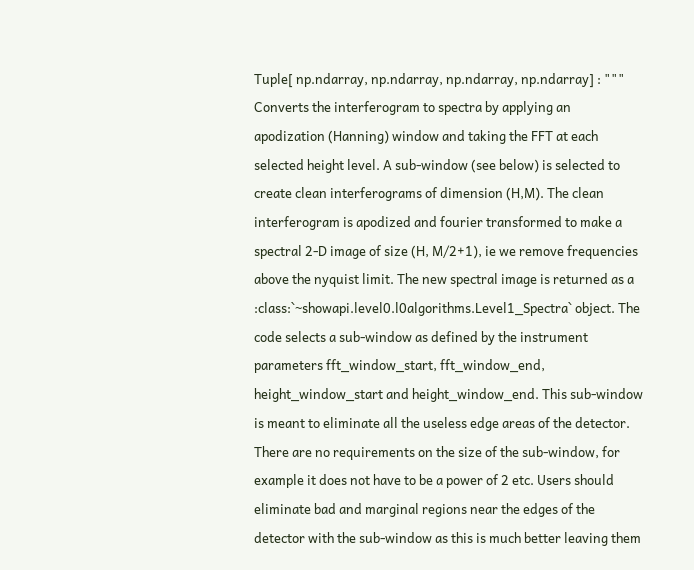Tuple[ np.ndarray, np.ndarray, np.ndarray, np.ndarray] : """ Converts the interferogram to spectra by applying an apodization (Hanning) window and taking the FFT at each selected height level. A sub-window (see below) is selected to create clean interferograms of dimension (H,M). The clean interferogram is apodized and fourier transformed to make a spectral 2-D image of size (H, M/2+1), ie we remove frequencies above the nyquist limit. The new spectral image is returned as a :class:`~showapi.level0.l0algorithms.Level1_Spectra` object. The code selects a sub-window as defined by the instrument parameters fft_window_start, fft_window_end, height_window_start and height_window_end. This sub-window is meant to eliminate all the useless edge areas of the detector. There are no requirements on the size of the sub-window, for example it does not have to be a power of 2 etc. Users should eliminate bad and marginal regions near the edges of the detector with the sub-window as this is much better leaving them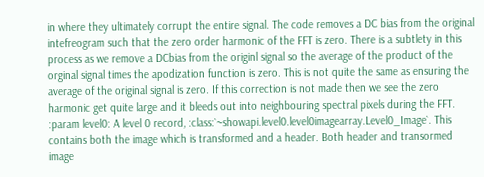in where they ultimately corrupt the entire signal. The code removes a DC bias from the original intefreogram such that the zero order harmonic of the FFT is zero. There is a subtlety in this process as we remove a DCbias from the originl signal so the average of the product of the orginal signal times the apodization function is zero. This is not quite the same as ensuring the average of the original signal is zero. If this correction is not made then we see the zero harmonic get quite large and it bleeds out into neighbouring spectral pixels during the FFT. :param level0: A level 0 record, :class:`~showapi.level0.level0imagearray.Level0_Image`. This contains both the image which is transformed and a header. Both header and transormed image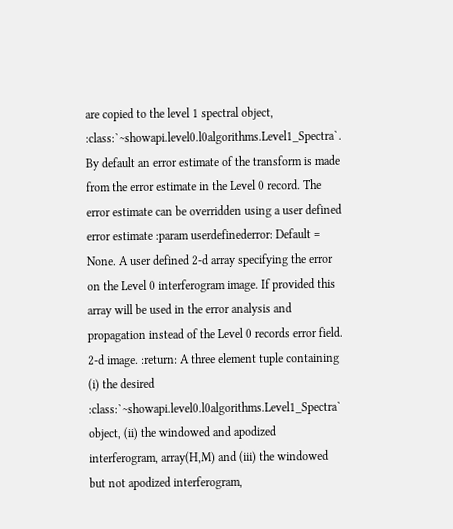are copied to the level 1 spectral object, :class:`~showapi.level0.l0algorithms.Level1_Spectra`. By default an error estimate of the transform is made from the error estimate in the Level 0 record. The error estimate can be overridden using a user defined error estimate :param userdefinederror: Default = None. A user defined 2-d array specifying the error on the Level 0 interferogram image. If provided this array will be used in the error analysis and propagation instead of the Level 0 records error field. 2-d image. :return: A three element tuple containing (i) the desired :class:`~showapi.level0.l0algorithms.Level1_Spectra` object, (ii) the windowed and apodized interferogram, array(H,M) and (iii) the windowed but not apodized interferogram,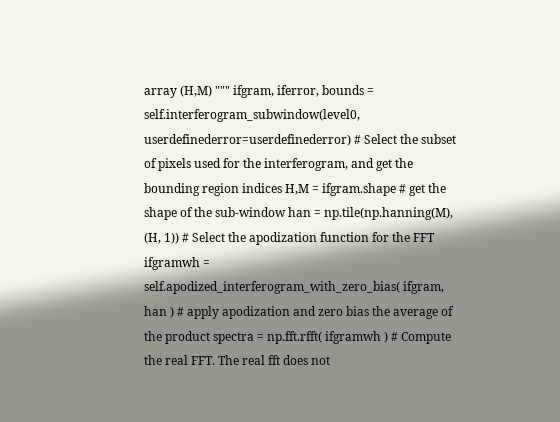array (H,M) """ ifgram, iferror, bounds = self.interferogram_subwindow(level0, userdefinederror=userdefinederror) # Select the subset of pixels used for the interferogram, and get the bounding region indices H,M = ifgram.shape # get the shape of the sub-window han = np.tile(np.hanning(M), (H, 1)) # Select the apodization function for the FFT ifgramwh = self.apodized_interferogram_with_zero_bias( ifgram, han ) # apply apodization and zero bias the average of the product spectra = np.fft.rfft( ifgramwh ) # Compute the real FFT. The real fft does not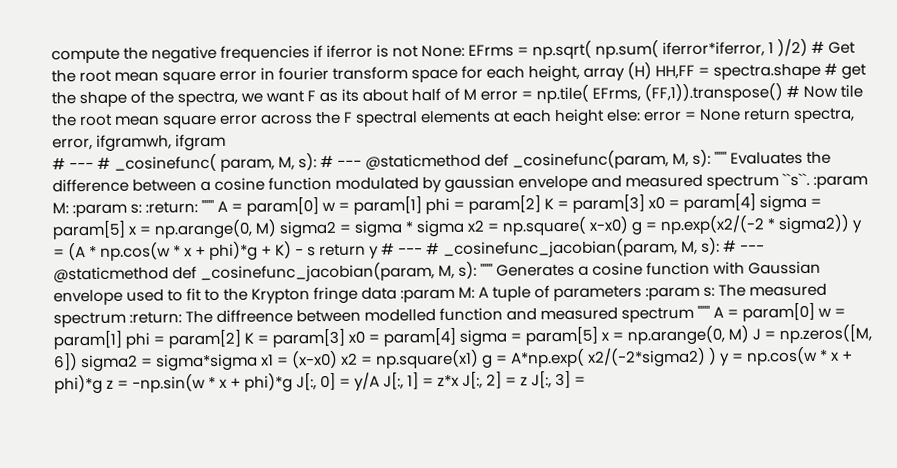compute the negative frequencies if iferror is not None: EFrms = np.sqrt( np.sum( iferror*iferror, 1 )/2) # Get the root mean square error in fourier transform space for each height, array (H) HH,FF = spectra.shape # get the shape of the spectra, we want F as its about half of M error = np.tile( EFrms, (FF,1)).transpose() # Now tile the root mean square error across the F spectral elements at each height else: error = None return spectra, error, ifgramwh, ifgram
# --- # _cosinefunc( param, M, s): # --- @staticmethod def _cosinefunc(param, M, s): """ Evaluates the difference between a cosine function modulated by gaussian envelope and measured spectrum ``s``. :param M: :param s: :return: """ A = param[0] w = param[1] phi = param[2] K = param[3] x0 = param[4] sigma = param[5] x = np.arange(0, M) sigma2 = sigma * sigma x2 = np.square( x-x0) g = np.exp(x2/(-2 * sigma2)) y = (A * np.cos(w * x + phi)*g + K) - s return y # --- # _cosinefunc_jacobian(param, M, s): # --- @staticmethod def _cosinefunc_jacobian(param, M, s): """ Generates a cosine function with Gaussian envelope used to fit to the Krypton fringe data :param M: A tuple of parameters :param s: The measured spectrum :return: The diffreence between modelled function and measured spectrum """ A = param[0] w = param[1] phi = param[2] K = param[3] x0 = param[4] sigma = param[5] x = np.arange(0, M) J = np.zeros([M, 6]) sigma2 = sigma*sigma x1 = (x-x0) x2 = np.square(x1) g = A*np.exp( x2/(-2*sigma2) ) y = np.cos(w * x + phi)*g z = -np.sin(w * x + phi)*g J[:, 0] = y/A J[:, 1] = z*x J[:, 2] = z J[:, 3] =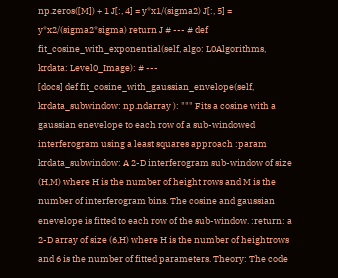np.zeros([M]) + 1 J[:, 4] = y*x1/(sigma2) J[:, 5] = y*x2/(sigma2*sigma) return J # --- # def fit_cosine_with_exponential(self, algo: L0Algorithms, krdata: Level0_Image): # ---
[docs] def fit_cosine_with_gaussian_envelope(self, krdata_subwindow: np.ndarray ): """ Fits a cosine with a gaussian enevelope to each row of a sub-windowed interferogram using a least squares approach :param krdata_subwindow: A 2-D interferogram sub-window of size (H,M) where H is the number of height rows and M is the number of interferogram bins. The cosine and gaussian enevelope is fitted to each row of the sub-window. :return: a 2-D array of size (6,H) where H is the number of heightrows and 6 is the number of fitted parameters. Theory: The code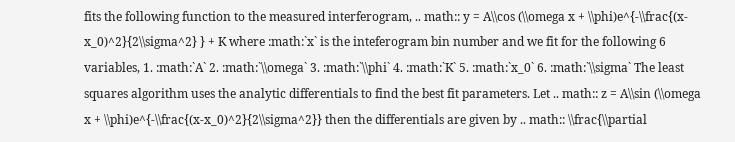fits the following function to the measured interferogram, .. math:: y = A\\cos (\\omega x + \\phi)e^{-\\frac{(x-x_0)^2}{2\\sigma^2} } + K where :math:`x` is the inteferogram bin number and we fit for the following 6 variables, 1. :math:`A` 2. :math:`\\omega` 3. :math:`\\phi` 4. :math:`K` 5. :math:`x_0` 6. :math:`\\sigma` The least squares algorithm uses the analytic differentials to find the best fit parameters. Let .. math:: z = A\\sin (\\omega x + \\phi)e^{-\\frac{(x-x_0)^2}{2\\sigma^2}} then the differentials are given by .. math:: \\frac{\\partial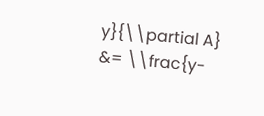y}{\\partial A} &= \\frac{y-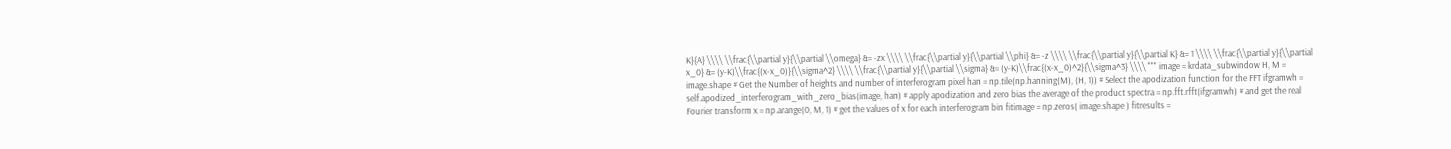K}{A} \\\\ \\frac{\\partial y}{\\partial \\omega} &= -zx \\\\ \\frac{\\partial y}{\\partial \\phi} &= -z \\\\ \\frac{\\partial y}{\\partial K} &= 1 \\\\ \\frac{\\partial y}{\\partial x_0} &= (y-K)\\frac{(x-x_0)}{\\sigma^2} \\\\ \\frac{\\partial y}{\\partial \\sigma} &= (y-K)\\frac{(x-x_0)^2}{\\sigma^3} \\\\ """ image = krdata_subwindow H, M = image.shape # Get the Number of heights and number of interferogram pixel han = np.tile(np.hanning(M), (H, 1)) # Select the apodization function for the FFT ifgramwh = self.apodized_interferogram_with_zero_bias(image, han) # apply apodization and zero bias the average of the product spectra = np.fft.rfft(ifgramwh) # and get the real Fourier transform x = np.arange(0, M, 1) # get the values of x for each interferogram bin fitimage = np.zeros( image.shape ) fitresults =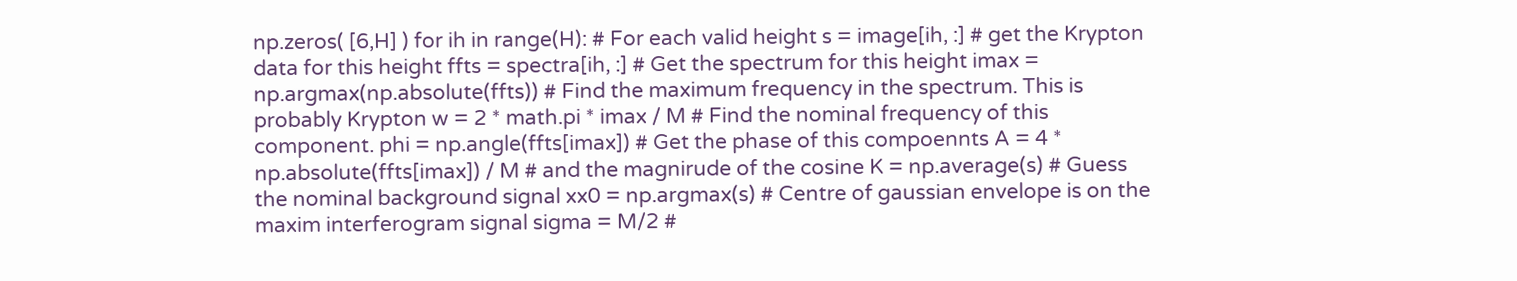np.zeros( [6,H] ) for ih in range(H): # For each valid height s = image[ih, :] # get the Krypton data for this height ffts = spectra[ih, :] # Get the spectrum for this height imax = np.argmax(np.absolute(ffts)) # Find the maximum frequency in the spectrum. This is probably Krypton w = 2 * math.pi * imax / M # Find the nominal frequency of this component. phi = np.angle(ffts[imax]) # Get the phase of this compoennts A = 4 * np.absolute(ffts[imax]) / M # and the magnirude of the cosine K = np.average(s) # Guess the nominal background signal xx0 = np.argmax(s) # Centre of gaussian envelope is on the maxim interferogram signal sigma = M/2 #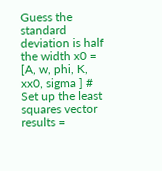Guess the standard deviation is half the width x0 = [A, w, phi, K, xx0, sigma ] # Set up the least squares vector results =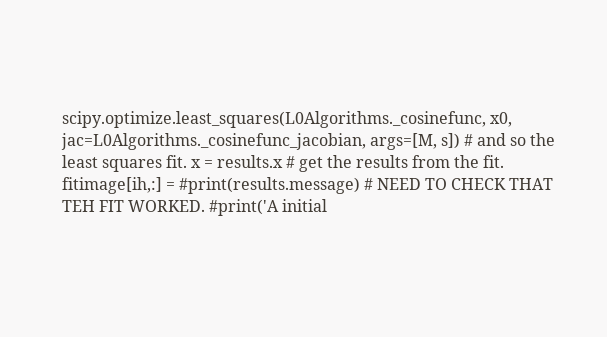scipy.optimize.least_squares(L0Algorithms._cosinefunc, x0, jac=L0Algorithms._cosinefunc_jacobian, args=[M, s]) # and so the least squares fit. x = results.x # get the results from the fit. fitimage[ih,:] = #print(results.message) # NEED TO CHECK THAT TEH FIT WORKED. #print('A initial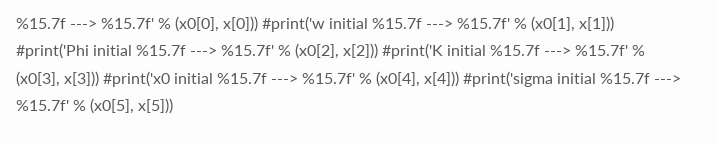%15.7f ---> %15.7f' % (x0[0], x[0])) #print('w initial %15.7f ---> %15.7f' % (x0[1], x[1])) #print('Phi initial %15.7f ---> %15.7f' % (x0[2], x[2])) #print('K initial %15.7f ---> %15.7f' % (x0[3], x[3])) #print('x0 initial %15.7f ---> %15.7f' % (x0[4], x[4])) #print('sigma initial %15.7f ---> %15.7f' % (x0[5], x[5]))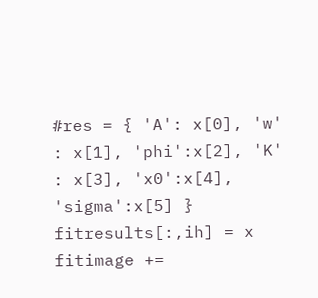#res = { 'A': x[0], 'w' : x[1], 'phi':x[2], 'K' : x[3], 'x0':x[4], 'sigma':x[5] } fitresults[:,ih] = x fitimage +=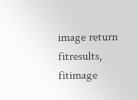image return fitresults, fitimage